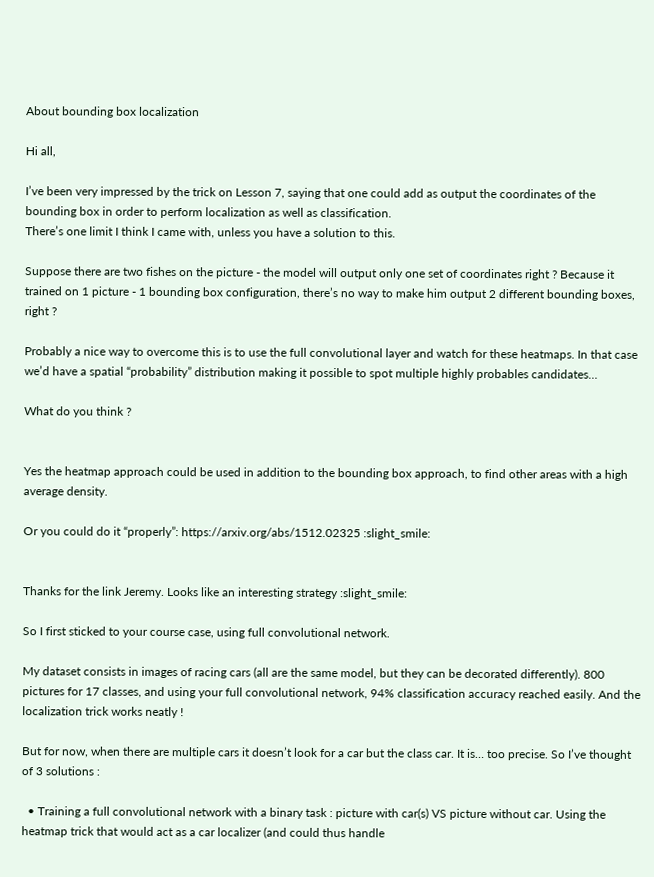About bounding box localization

Hi all,

I’ve been very impressed by the trick on Lesson 7, saying that one could add as output the coordinates of the bounding box in order to perform localization as well as classification.
There’s one limit I think I came with, unless you have a solution to this.

Suppose there are two fishes on the picture - the model will output only one set of coordinates right ? Because it trained on 1 picture - 1 bounding box configuration, there’s no way to make him output 2 different bounding boxes, right ?

Probably a nice way to overcome this is to use the full convolutional layer and watch for these heatmaps. In that case we’d have a spatial “probability” distribution making it possible to spot multiple highly probables candidates…

What do you think ?


Yes the heatmap approach could be used in addition to the bounding box approach, to find other areas with a high average density.

Or you could do it “properly”: https://arxiv.org/abs/1512.02325 :slight_smile:


Thanks for the link Jeremy. Looks like an interesting strategy :slight_smile:

So I first sticked to your course case, using full convolutional network.

My dataset consists in images of racing cars (all are the same model, but they can be decorated differently). 800 pictures for 17 classes, and using your full convolutional network, 94% classification accuracy reached easily. And the localization trick works neatly !

But for now, when there are multiple cars it doesn’t look for a car but the class car. It is… too precise. So I’ve thought of 3 solutions :

  • Training a full convolutional network with a binary task : picture with car(s) VS picture without car. Using the heatmap trick that would act as a car localizer (and could thus handle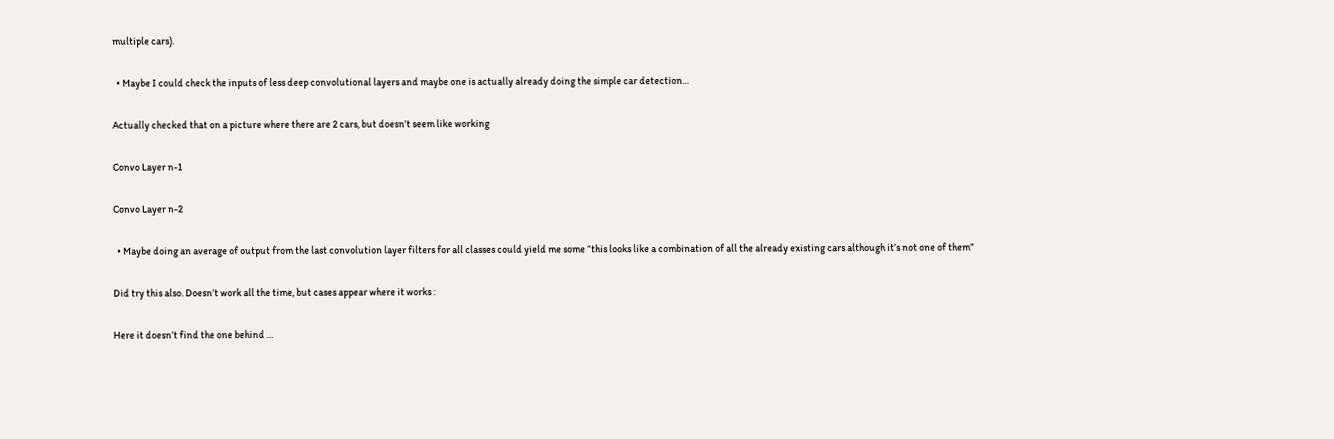multiple cars).

  • Maybe I could check the inputs of less deep convolutional layers and maybe one is actually already doing the simple car detection…

Actually checked that on a picture where there are 2 cars, but doesn’t seem like working

Convo Layer n-1

Convo Layer n-2

  • Maybe doing an average of output from the last convolution layer filters for all classes could yield me some “this looks like a combination of all the already existing cars although it’s not one of them”

Did try this also. Doesn’t work all the time, but cases appear where it works :

Here it doesn’t find the one behind …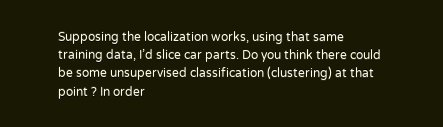Supposing the localization works, using that same training data, I’d slice car parts. Do you think there could be some unsupervised classification (clustering) at that point ? In order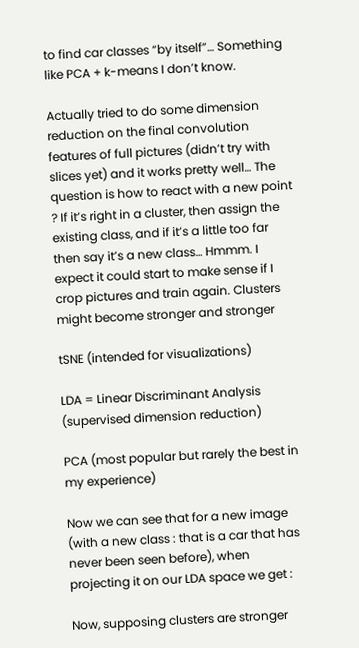to find car classes “by itself”… Something like PCA + k-means I don’t know.

Actually tried to do some dimension reduction on the final convolution features of full pictures (didn’t try with slices yet) and it works pretty well… The question is how to react with a new point ? If it’s right in a cluster, then assign the existing class, and if it’s a little too far then say it’s a new class… Hmmm. I expect it could start to make sense if I crop pictures and train again. Clusters might become stronger and stronger

tSNE (intended for visualizations)

LDA = Linear Discriminant Analysis (supervised dimension reduction)

PCA (most popular but rarely the best in my experience)

Now we can see that for a new image (with a new class : that is a car that has never been seen before), when projecting it on our LDA space we get :

Now, supposing clusters are stronger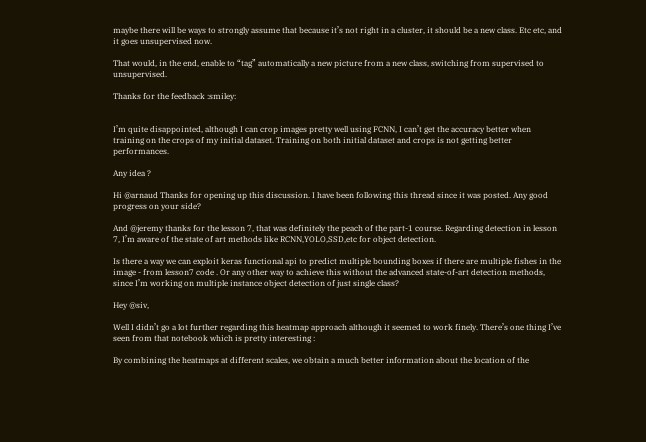maybe there will be ways to strongly assume that because it’s not right in a cluster, it should be a new class. Etc etc, and it goes unsupervised now.

That would, in the end, enable to “tag” automatically a new picture from a new class, switching from supervised to unsupervised.

Thanks for the feedback :smiley:


I’m quite disappointed, although I can crop images pretty well using FCNN, I can’t get the accuracy better when training on the crops of my initial dataset. Training on both initial dataset and crops is not getting better performances.

Any idea ?

Hi @arnaud Thanks for opening up this discussion. I have been following this thread since it was posted. Any good progress on your side?

And @jeremy thanks for the lesson 7, that was definitely the peach of the part-1 course. Regarding detection in lesson 7, I’m aware of the state of art methods like RCNN,YOLO,SSD,etc for object detection.

Is there a way we can exploit keras functional api to predict multiple bounding boxes if there are multiple fishes in the image - from lesson7 code . Or any other way to achieve this without the advanced state-of-art detection methods, since I’m working on multiple instance object detection of just single class?

Hey @siv,

Well I didn’t go a lot further regarding this heatmap approach although it seemed to work finely. There’s one thing I’ve seen from that notebook which is pretty interesting :

By combining the heatmaps at different scales, we obtain a much better information about the location of the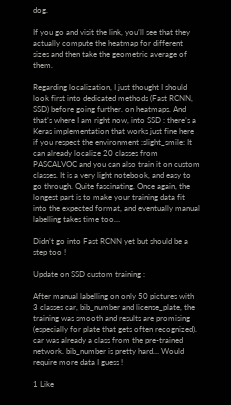dog.

If you go and visit the link, you’ll see that they actually compute the heatmap for different sizes and then take the geometric average of them.

Regarding localization, I just thought I should look first into dedicated methods (Fast RCNN, SSD) before going further. on heatmaps. And that’s where I am right now, into SSD : there’s a Keras implementation that works just fine here if you respect the environment :slight_smile: It can already localize 20 classes from PASCALVOC and you can also train it on custom classes. It is a very light notebook, and easy to go through. Quite fascinating. Once again, the longest part is to make your training data fit into the expected format, and eventually manual labelling takes time too…

Didn’t go into Fast RCNN yet but should be a step too !

Update on SSD custom training :

After manual labelling on only 50 pictures with 3 classes car, bib_number and license_plate, the training was smooth and results are promising (especially for plate that gets often recognized). car was already a class from the pre-trained network. bib_number is pretty hard… Would require more data I guess !

1 Like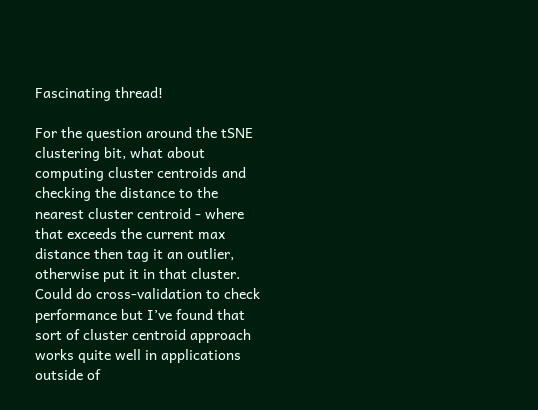Fascinating thread!

For the question around the tSNE clustering bit, what about computing cluster centroids and checking the distance to the nearest cluster centroid - where that exceeds the current max distance then tag it an outlier, otherwise put it in that cluster. Could do cross-validation to check performance but I’ve found that sort of cluster centroid approach works quite well in applications outside of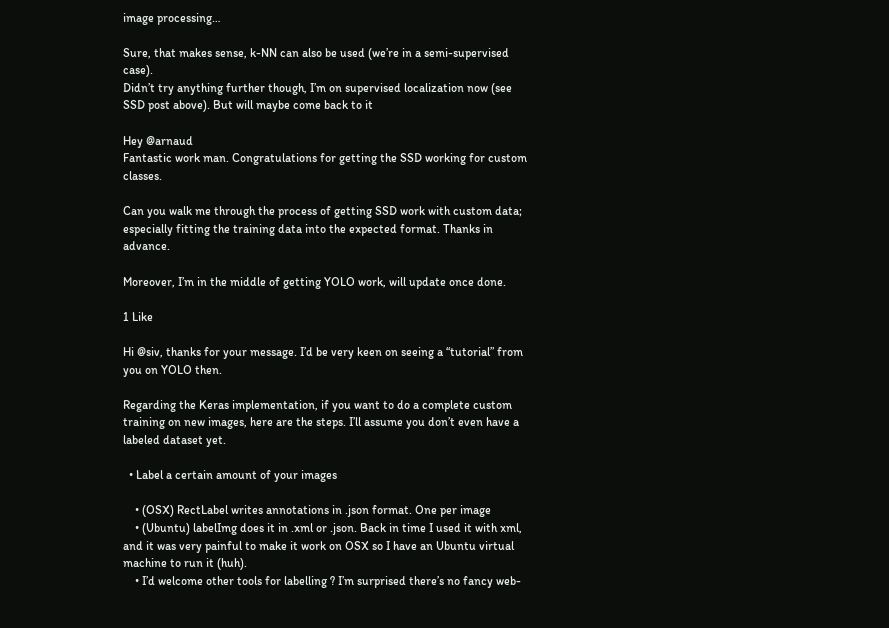image processing…

Sure, that makes sense, k-NN can also be used (we’re in a semi-supervised case).
Didn’t try anything further though, I’m on supervised localization now (see SSD post above). But will maybe come back to it

Hey @arnaud
Fantastic work man. Congratulations for getting the SSD working for custom classes.

Can you walk me through the process of getting SSD work with custom data; especially fitting the training data into the expected format. Thanks in advance.

Moreover, I’m in the middle of getting YOLO work, will update once done.

1 Like

Hi @siv, thanks for your message. I’d be very keen on seeing a “tutorial” from you on YOLO then.

Regarding the Keras implementation, if you want to do a complete custom training on new images, here are the steps. I’ll assume you don’t even have a labeled dataset yet.

  • Label a certain amount of your images

    • (OSX) RectLabel writes annotations in .json format. One per image
    • (Ubuntu) labelImg does it in .xml or .json. Back in time I used it with xml, and it was very painful to make it work on OSX so I have an Ubuntu virtual machine to run it (huh).
    • I’d welcome other tools for labelling ? I’m surprised there’s no fancy web-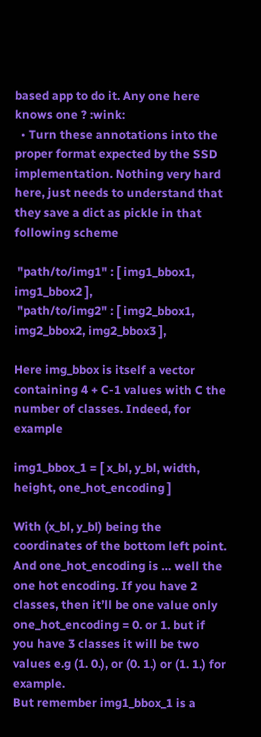based app to do it. Any one here knows one ? :wink:
  • Turn these annotations into the proper format expected by the SSD implementation. Nothing very hard here, just needs to understand that they save a dict as pickle in that following scheme

 "path/to/img1" : [ img1_bbox1, img1_bbox2 ],
 "path/to/img2" : [ img2_bbox1, img2_bbox2, img2_bbox3 ],

Here img_bbox is itself a vector containing 4 + C-1 values with C the number of classes. Indeed, for example

img1_bbox_1 = [ x_bl, y_bl, width, height, one_hot_encoding ]

With (x_bl, y_bl) being the coordinates of the bottom left point. And one_hot_encoding is … well the one hot encoding. If you have 2 classes, then it’ll be one value only one_hot_encoding = 0. or 1. but if you have 3 classes it will be two values e.g (1. 0.), or (0. 1.) or (1. 1.) for example.
But remember img1_bbox_1 is a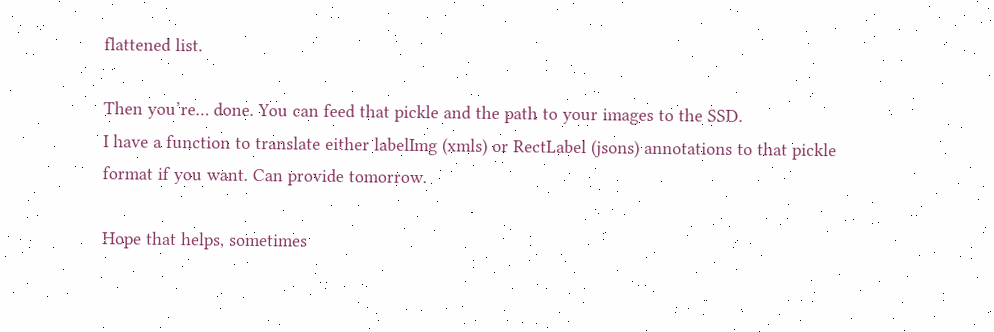flattened list.

Then you’re… done. You can feed that pickle and the path to your images to the SSD.
I have a function to translate either labelImg (xmls) or RectLabel (jsons) annotations to that pickle format if you want. Can provide tomorrow.

Hope that helps, sometimes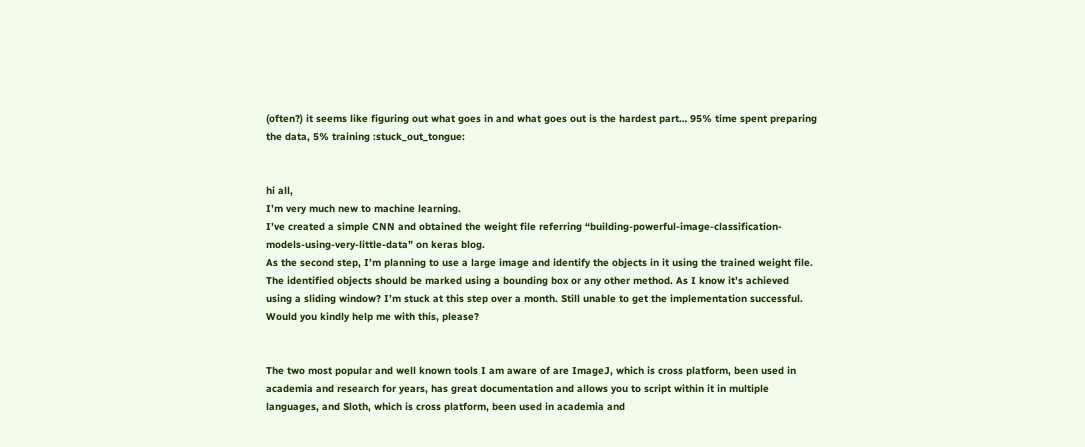(often?) it seems like figuring out what goes in and what goes out is the hardest part… 95% time spent preparing the data, 5% training :stuck_out_tongue:


hi all,
I’m very much new to machine learning.
I’ve created a simple CNN and obtained the weight file referring “building-powerful-image-classification-models-using-very-little-data” on keras blog.
As the second step, I’m planning to use a large image and identify the objects in it using the trained weight file. The identified objects should be marked using a bounding box or any other method. As I know it’s achieved using a sliding window? I’m stuck at this step over a month. Still unable to get the implementation successful. Would you kindly help me with this, please?


The two most popular and well known tools I am aware of are ImageJ, which is cross platform, been used in academia and research for years, has great documentation and allows you to script within it in multiple languages, and Sloth, which is cross platform, been used in academia and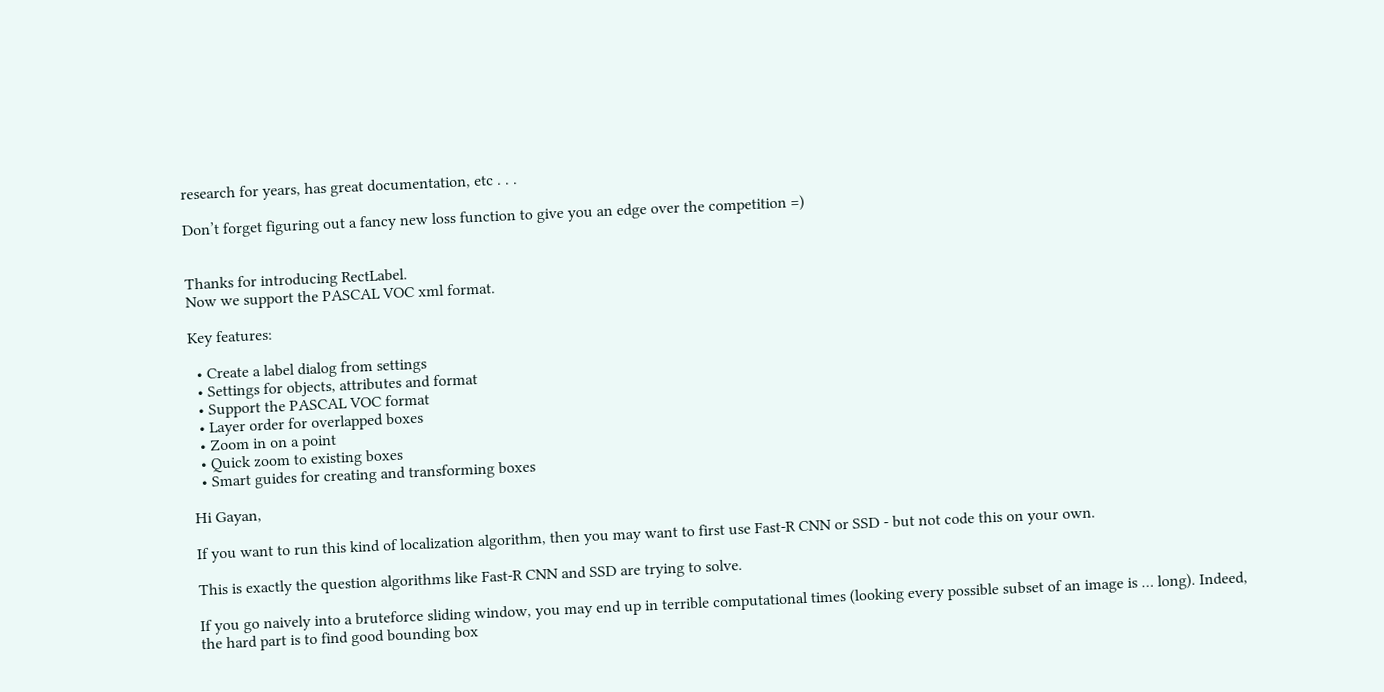research for years, has great documentation, etc . . .

Don’t forget figuring out a fancy new loss function to give you an edge over the competition =)


Thanks for introducing RectLabel.
Now we support the PASCAL VOC xml format.

Key features:

  • Create a label dialog from settings
  • Settings for objects, attributes and format
  • Support the PASCAL VOC format
  • Layer order for overlapped boxes
  • Zoom in on a point
  • Quick zoom to existing boxes
  • Smart guides for creating and transforming boxes

Hi Gayan,

If you want to run this kind of localization algorithm, then you may want to first use Fast-R CNN or SSD - but not code this on your own.

This is exactly the question algorithms like Fast-R CNN and SSD are trying to solve.

If you go naively into a bruteforce sliding window, you may end up in terrible computational times (looking every possible subset of an image is … long). Indeed, the hard part is to find good bounding box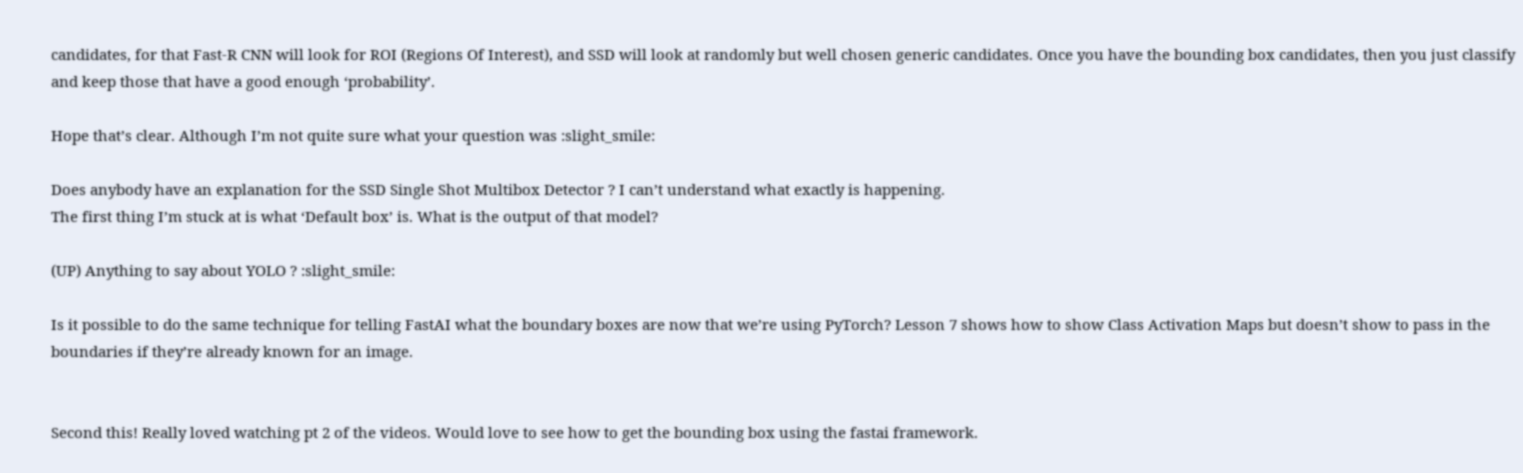candidates, for that Fast-R CNN will look for ROI (Regions Of Interest), and SSD will look at randomly but well chosen generic candidates. Once you have the bounding box candidates, then you just classify and keep those that have a good enough ‘probability’.

Hope that’s clear. Although I’m not quite sure what your question was :slight_smile:

Does anybody have an explanation for the SSD Single Shot Multibox Detector ? I can’t understand what exactly is happening.
The first thing I’m stuck at is what ‘Default box’ is. What is the output of that model?

(UP) Anything to say about YOLO ? :slight_smile:

Is it possible to do the same technique for telling FastAI what the boundary boxes are now that we’re using PyTorch? Lesson 7 shows how to show Class Activation Maps but doesn’t show to pass in the boundaries if they’re already known for an image.


Second this! Really loved watching pt 2 of the videos. Would love to see how to get the bounding box using the fastai framework.